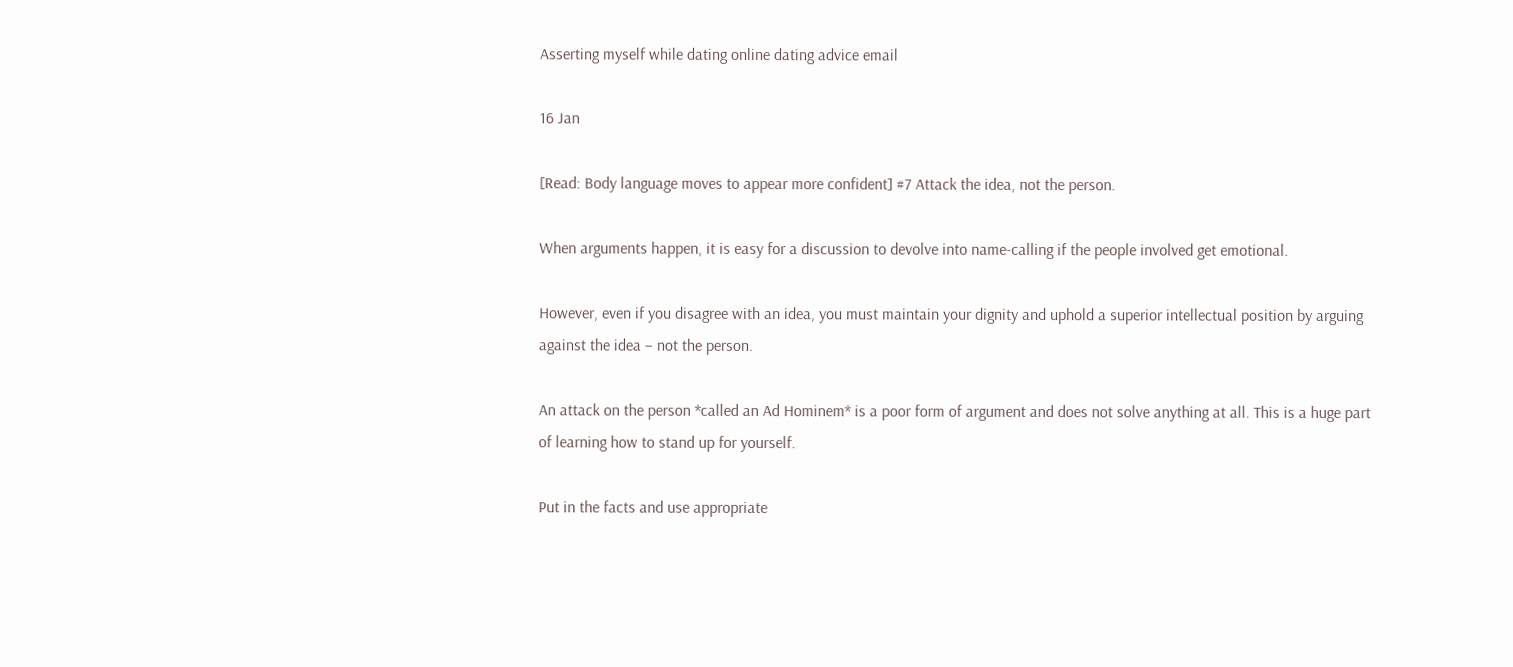Asserting myself while dating online dating advice email

16 Jan

[Read: Body language moves to appear more confident] #7 Attack the idea, not the person.

When arguments happen, it is easy for a discussion to devolve into name-calling if the people involved get emotional.

However, even if you disagree with an idea, you must maintain your dignity and uphold a superior intellectual position by arguing against the idea – not the person.

An attack on the person *called an Ad Hominem* is a poor form of argument and does not solve anything at all. This is a huge part of learning how to stand up for yourself.

Put in the facts and use appropriate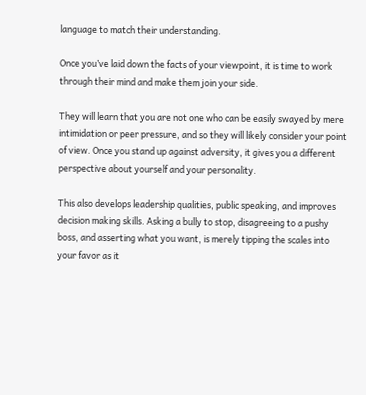language to match their understanding.

Once you’ve laid down the facts of your viewpoint, it is time to work through their mind and make them join your side.

They will learn that you are not one who can be easily swayed by mere intimidation or peer pressure, and so they will likely consider your point of view. Once you stand up against adversity, it gives you a different perspective about yourself and your personality.

This also develops leadership qualities, public speaking, and improves decision making skills. Asking a bully to stop, disagreeing to a pushy boss, and asserting what you want, is merely tipping the scales into your favor as it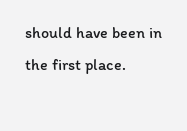should have been in the first place.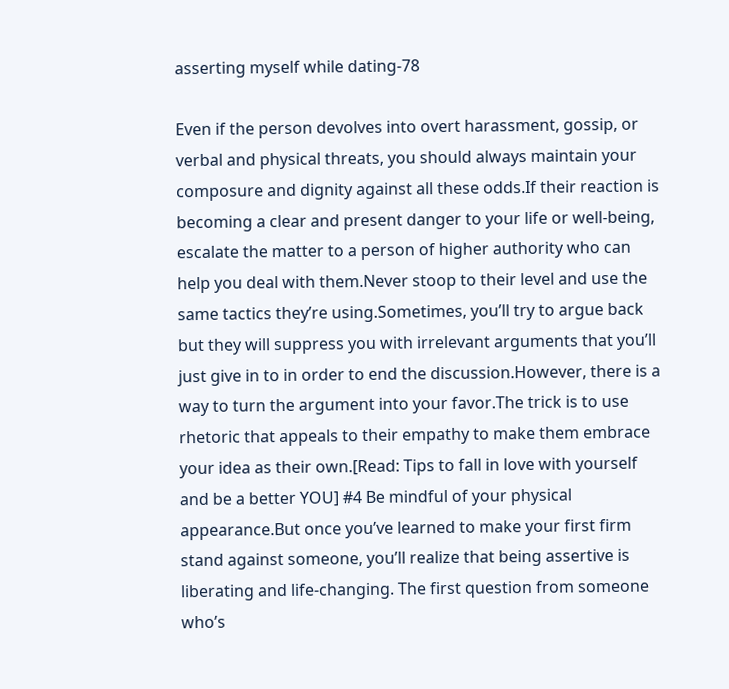asserting myself while dating-78

Even if the person devolves into overt harassment, gossip, or verbal and physical threats, you should always maintain your composure and dignity against all these odds.If their reaction is becoming a clear and present danger to your life or well-being, escalate the matter to a person of higher authority who can help you deal with them.Never stoop to their level and use the same tactics they’re using.Sometimes, you’ll try to argue back but they will suppress you with irrelevant arguments that you’ll just give in to in order to end the discussion.However, there is a way to turn the argument into your favor.The trick is to use rhetoric that appeals to their empathy to make them embrace your idea as their own.[Read: Tips to fall in love with yourself and be a better YOU] #4 Be mindful of your physical appearance.But once you’ve learned to make your first firm stand against someone, you’ll realize that being assertive is liberating and life-changing. The first question from someone who’s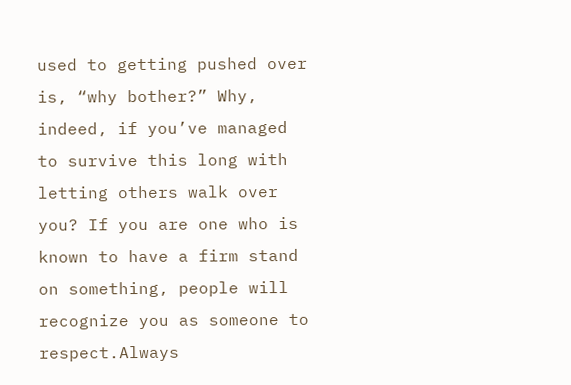used to getting pushed over is, “why bother?” Why, indeed, if you’ve managed to survive this long with letting others walk over you? If you are one who is known to have a firm stand on something, people will recognize you as someone to respect.Always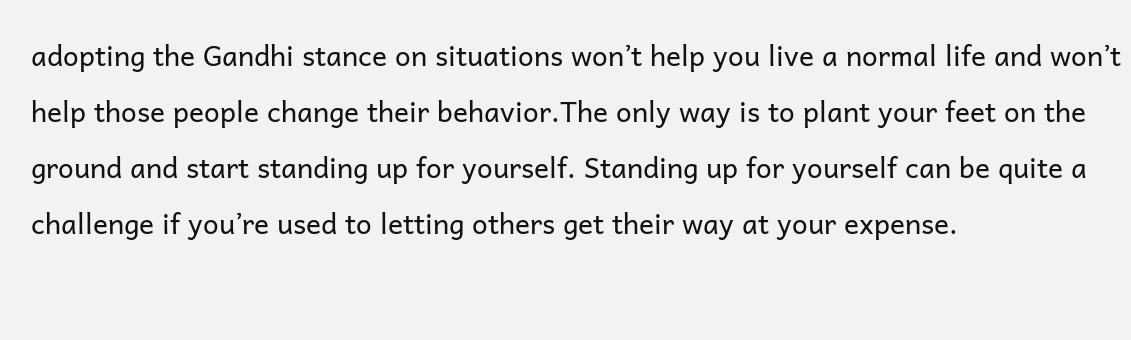adopting the Gandhi stance on situations won’t help you live a normal life and won’t help those people change their behavior.The only way is to plant your feet on the ground and start standing up for yourself. Standing up for yourself can be quite a challenge if you’re used to letting others get their way at your expense.